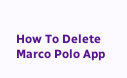How To Delete Marco Polo App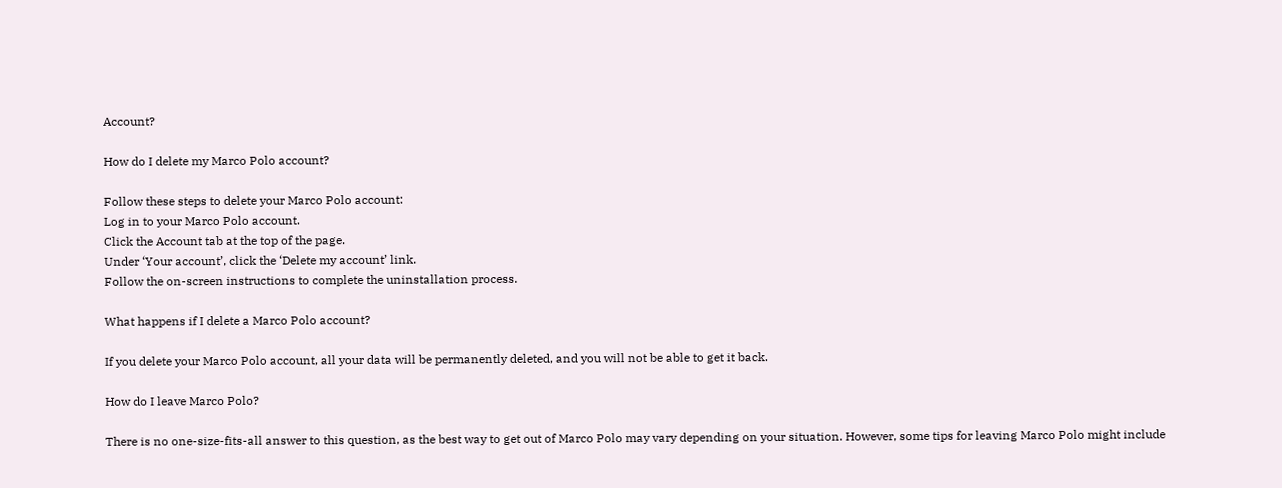Account?

How do I delete my Marco Polo account?

Follow these steps to delete your Marco Polo account:
Log in to your Marco Polo account.
Click the Account tab at the top of the page.
Under ‘Your account’, click the ‘Delete my account’ link.
Follow the on-screen instructions to complete the uninstallation process.

What happens if I delete a Marco Polo account?

If you delete your Marco Polo account, all your data will be permanently deleted, and you will not be able to get it back.

How do I leave Marco Polo?

There is no one-size-fits-all answer to this question, as the best way to get out of Marco Polo may vary depending on your situation. However, some tips for leaving Marco Polo might include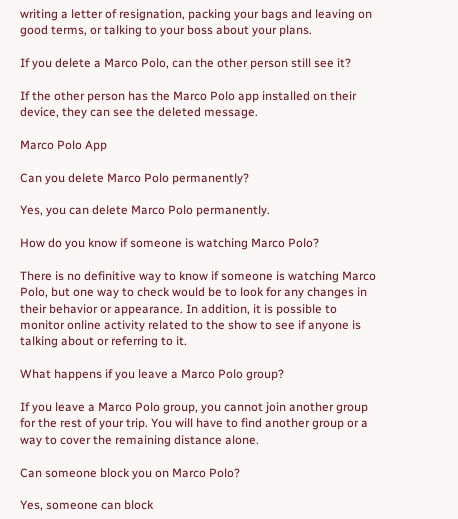writing a letter of resignation, packing your bags and leaving on good terms, or talking to your boss about your plans.

If you delete a Marco Polo, can the other person still see it?

If the other person has the Marco Polo app installed on their device, they can see the deleted message.

Marco Polo App

Can you delete Marco Polo permanently?

Yes, you can delete Marco Polo permanently.

How do you know if someone is watching Marco Polo?

There is no definitive way to know if someone is watching Marco Polo, but one way to check would be to look for any changes in their behavior or appearance. In addition, it is possible to monitor online activity related to the show to see if anyone is talking about or referring to it.

What happens if you leave a Marco Polo group?

If you leave a Marco Polo group, you cannot join another group for the rest of your trip. You will have to find another group or a way to cover the remaining distance alone.

Can someone block you on Marco Polo?

Yes, someone can block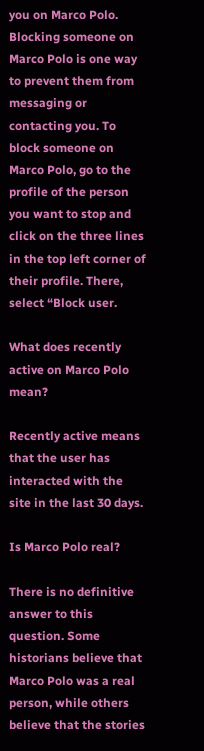you on Marco Polo. Blocking someone on Marco Polo is one way to prevent them from messaging or contacting you. To block someone on Marco Polo, go to the profile of the person you want to stop and click on the three lines in the top left corner of their profile. There, select “Block user.

What does recently active on Marco Polo mean?

Recently active means that the user has interacted with the site in the last 30 days.

Is Marco Polo real?

There is no definitive answer to this question. Some historians believe that Marco Polo was a real person, while others believe that the stories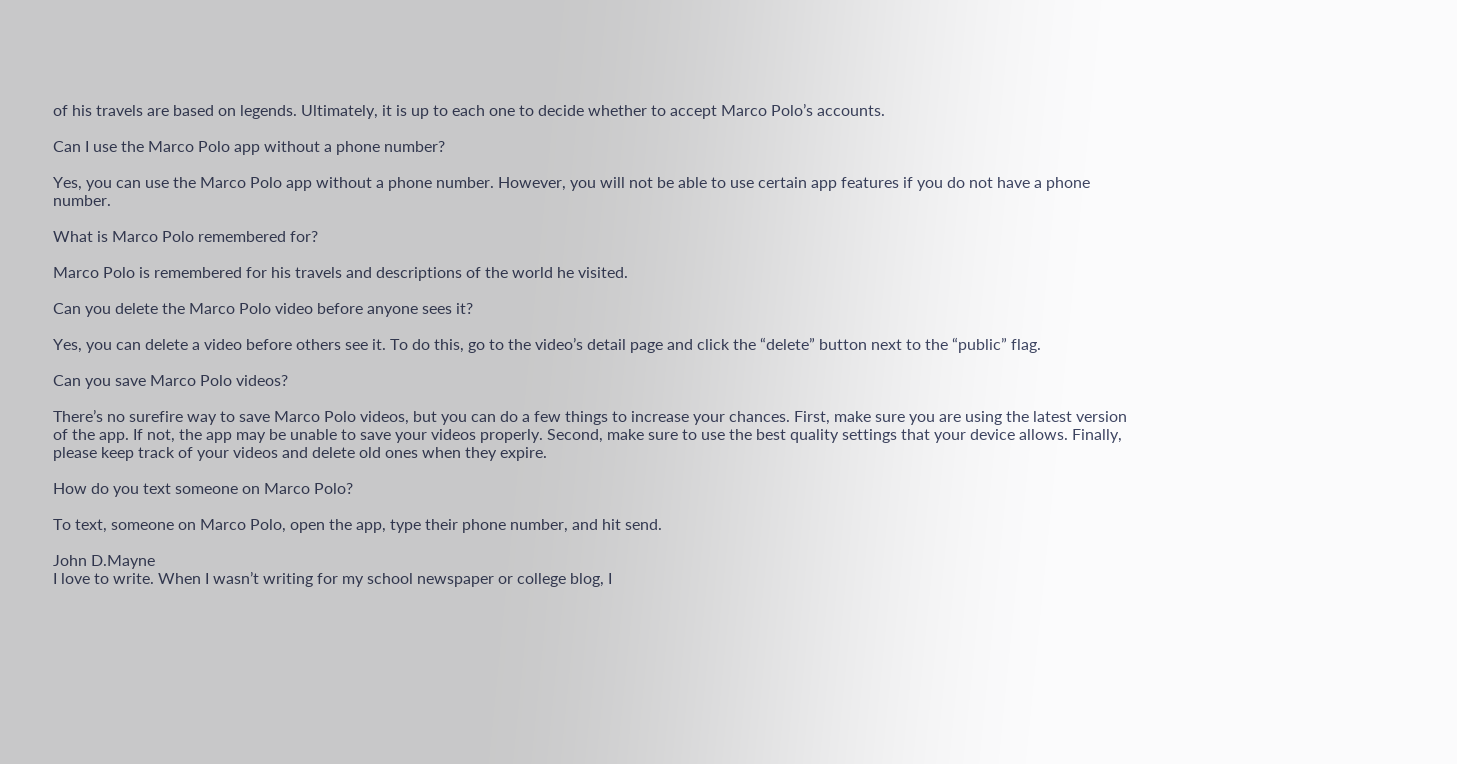of his travels are based on legends. Ultimately, it is up to each one to decide whether to accept Marco Polo’s accounts.

Can I use the Marco Polo app without a phone number?

Yes, you can use the Marco Polo app without a phone number. However, you will not be able to use certain app features if you do not have a phone number.

What is Marco Polo remembered for?

Marco Polo is remembered for his travels and descriptions of the world he visited.

Can you delete the Marco Polo video before anyone sees it?

Yes, you can delete a video before others see it. To do this, go to the video’s detail page and click the “delete” button next to the “public” flag.

Can you save Marco Polo videos?

There’s no surefire way to save Marco Polo videos, but you can do a few things to increase your chances. First, make sure you are using the latest version of the app. If not, the app may be unable to save your videos properly. Second, make sure to use the best quality settings that your device allows. Finally, please keep track of your videos and delete old ones when they expire.

How do you text someone on Marco Polo?

To text, someone on Marco Polo, open the app, type their phone number, and hit send.

John D.Mayne
I love to write. When I wasn’t writing for my school newspaper or college blog, I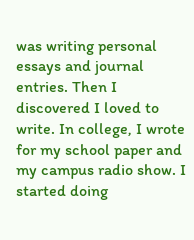was writing personal essays and journal entries. Then I discovered I loved to write. In college, I wrote for my school paper and my campus radio show. I started doing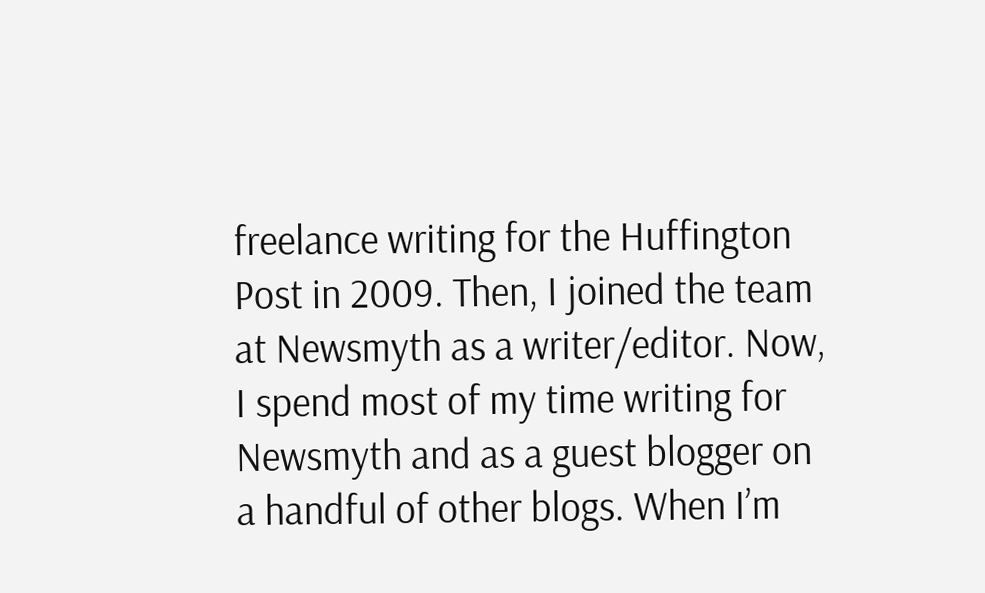freelance writing for the Huffington Post in 2009. Then, I joined the team at Newsmyth as a writer/editor. Now, I spend most of my time writing for Newsmyth and as a guest blogger on a handful of other blogs. When I’m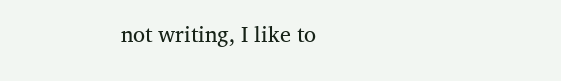not writing, I like to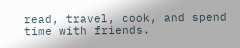read, travel, cook, and spend time with friends.